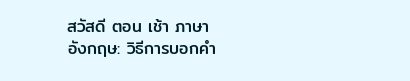สวัสดี ตอน เช้า ภาษา อังกฤษ: วิธีการบอกคำ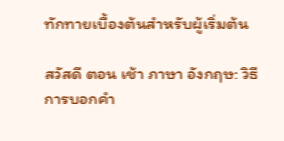ทักทายเบื้องต้นสำหรับผู้เริ่มต้น

สวัสดี ตอน เช้า ภาษา อังกฤษ: วิธีการบอกคำ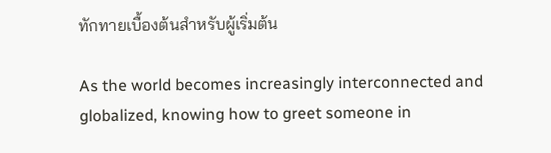ทักทายเบื้องต้นสำหรับผู้เริ่มต้น

As the world becomes increasingly interconnected and globalized, knowing how to greet someone in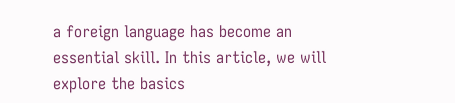a foreign language has become an essential skill. In this article, we will explore the basics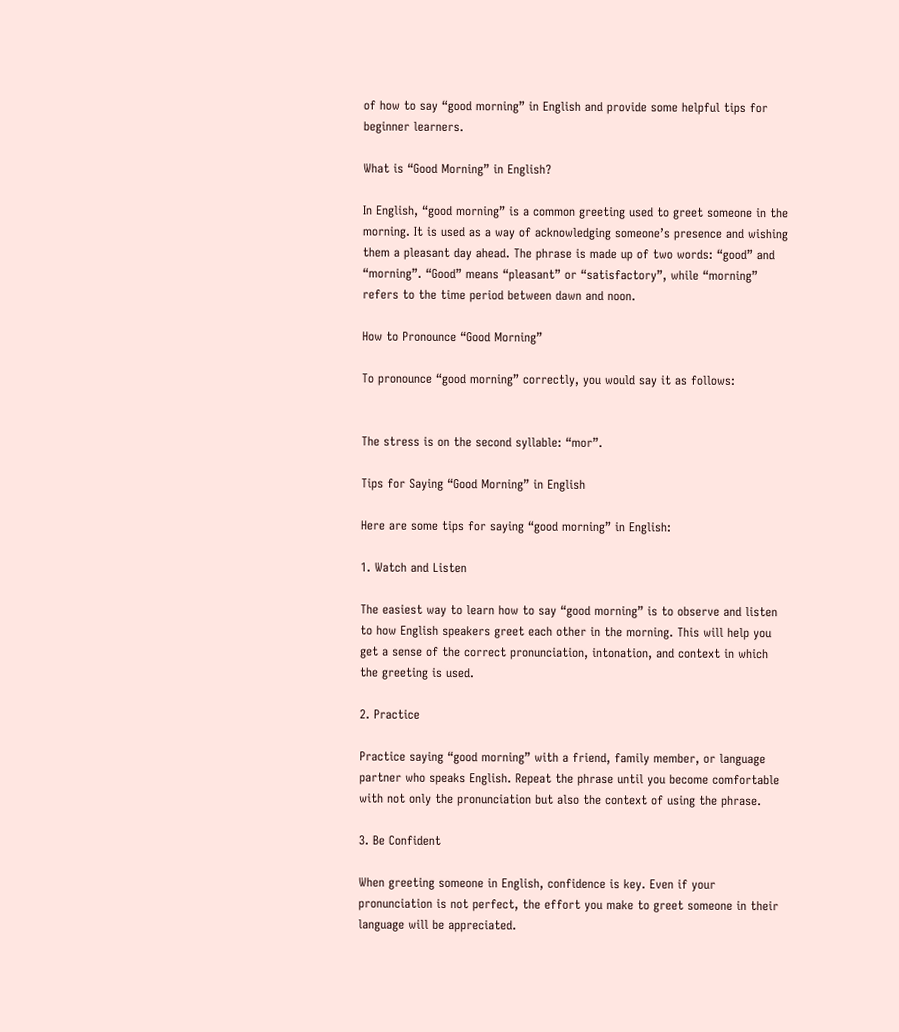of how to say “good morning” in English and provide some helpful tips for beginner learners.

What is “Good Morning” in English?

In English, “good morning” is a common greeting used to greet someone in the morning. It is used as a way of acknowledging someone’s presence and wishing them a pleasant day ahead. The phrase is made up of two words: “good” and “morning”. “Good” means “pleasant” or “satisfactory”, while “morning” refers to the time period between dawn and noon.

How to Pronounce “Good Morning”

To pronounce “good morning” correctly, you would say it as follows:


The stress is on the second syllable: “mor”.

Tips for Saying “Good Morning” in English

Here are some tips for saying “good morning” in English:

1. Watch and Listen

The easiest way to learn how to say “good morning” is to observe and listen to how English speakers greet each other in the morning. This will help you get a sense of the correct pronunciation, intonation, and context in which the greeting is used.

2. Practice

Practice saying “good morning” with a friend, family member, or language partner who speaks English. Repeat the phrase until you become comfortable with not only the pronunciation but also the context of using the phrase.

3. Be Confident

When greeting someone in English, confidence is key. Even if your pronunciation is not perfect, the effort you make to greet someone in their language will be appreciated.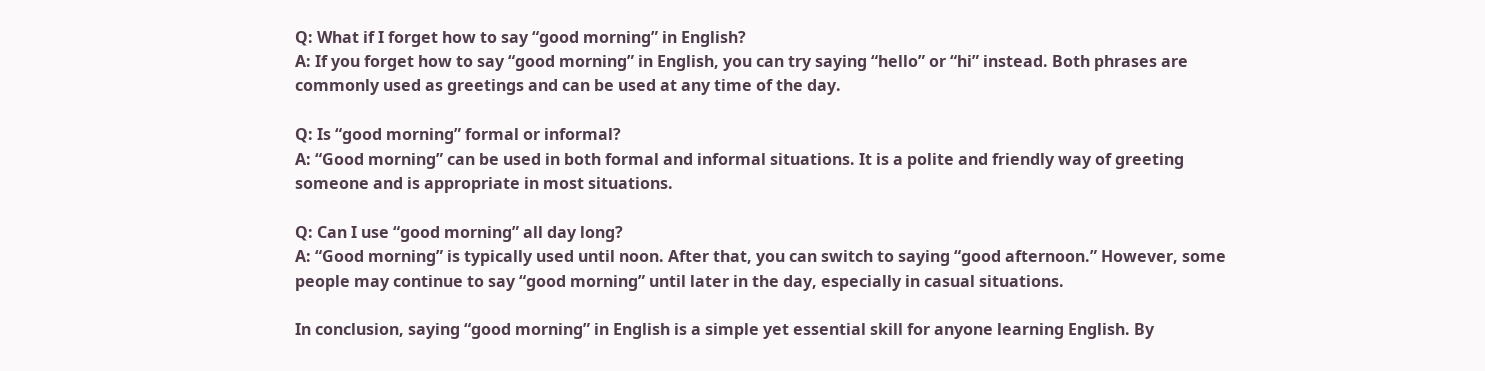Q: What if I forget how to say “good morning” in English?
A: If you forget how to say “good morning” in English, you can try saying “hello” or “hi” instead. Both phrases are commonly used as greetings and can be used at any time of the day.

Q: Is “good morning” formal or informal?
A: “Good morning” can be used in both formal and informal situations. It is a polite and friendly way of greeting someone and is appropriate in most situations.

Q: Can I use “good morning” all day long?
A: “Good morning” is typically used until noon. After that, you can switch to saying “good afternoon.” However, some people may continue to say “good morning” until later in the day, especially in casual situations.

In conclusion, saying “good morning” in English is a simple yet essential skill for anyone learning English. By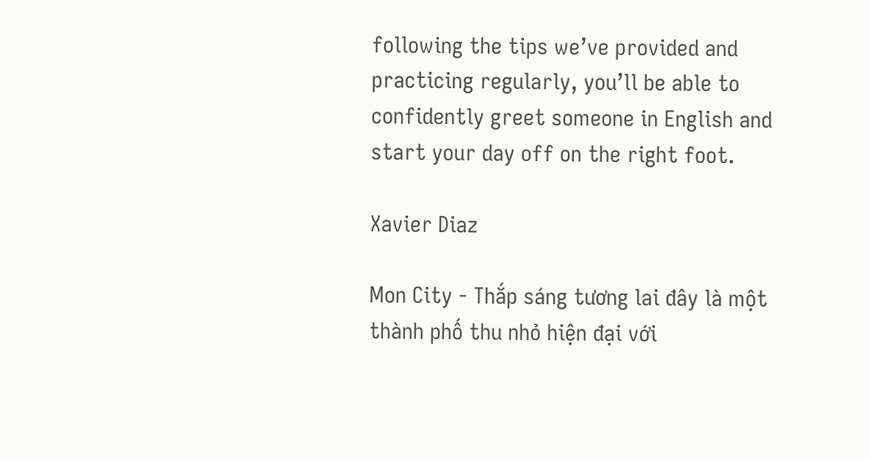following the tips we’ve provided and practicing regularly, you’ll be able to confidently greet someone in English and start your day off on the right foot.

Xavier Diaz

Mon City - Thắp sáng tương lai đây là một thành phố thu nhỏ hiện đại với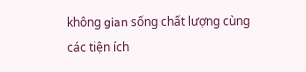không gian sống chất lượng cùng các tiện ích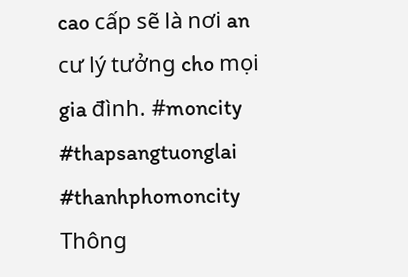cao cấp sẽ là nơi an cư lý tưởng cho mọi gia đình. #moncity #thapsangtuonglai #thanhphomoncity Thông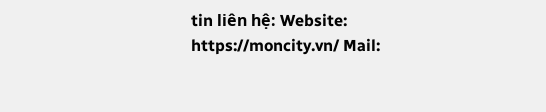tin liên hệ: Website: https://moncity.vn/ Mail: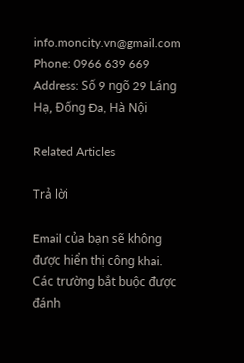info.moncity.vn@gmail.com Phone: 0966 639 669 Address: Số 9 ngõ 29 Láng Hạ, Đống Đa, Hà Nội

Related Articles

Trả lời

Email của bạn sẽ không được hiển thị công khai. Các trường bắt buộc được đánh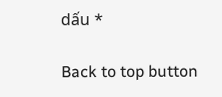dấu *

Back to top button